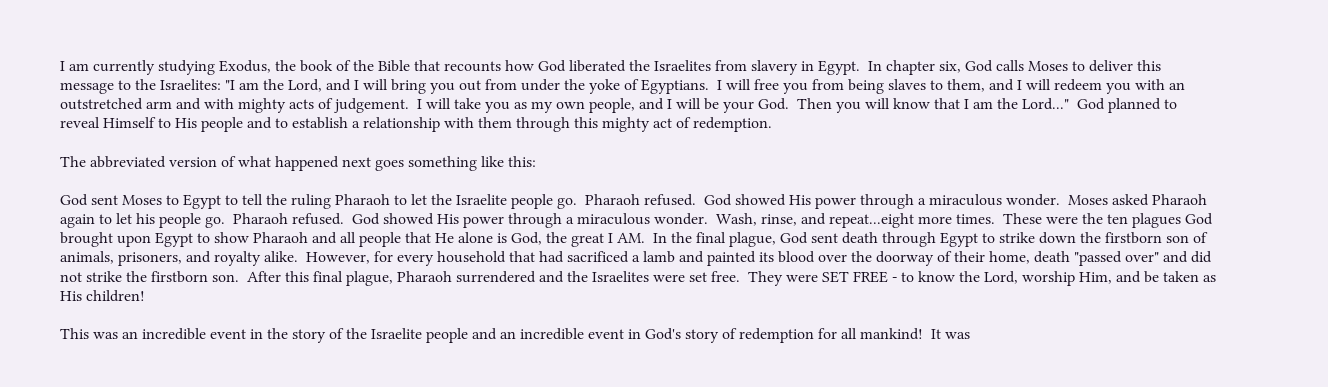I am currently studying Exodus, the book of the Bible that recounts how God liberated the Israelites from slavery in Egypt.  In chapter six, God calls Moses to deliver this message to the Israelites: "I am the Lord, and I will bring you out from under the yoke of Egyptians.  I will free you from being slaves to them, and I will redeem you with an outstretched arm and with mighty acts of judgement.  I will take you as my own people, and I will be your God.  Then you will know that I am the Lord..."  God planned to reveal Himself to His people and to establish a relationship with them through this mighty act of redemption.

The abbreviated version of what happened next goes something like this:

God sent Moses to Egypt to tell the ruling Pharaoh to let the Israelite people go.  Pharaoh refused.  God showed His power through a miraculous wonder.  Moses asked Pharaoh again to let his people go.  Pharaoh refused.  God showed His power through a miraculous wonder.  Wash, rinse, and repeat...eight more times.  These were the ten plagues God brought upon Egypt to show Pharaoh and all people that He alone is God, the great I AM.  In the final plague, God sent death through Egypt to strike down the firstborn son of animals, prisoners, and royalty alike.  However, for every household that had sacrificed a lamb and painted its blood over the doorway of their home, death "passed over" and did not strike the firstborn son.  After this final plague, Pharaoh surrendered and the Israelites were set free.  They were SET FREE - to know the Lord, worship Him, and be taken as His children!

This was an incredible event in the story of the Israelite people and an incredible event in God's story of redemption for all mankind!  It was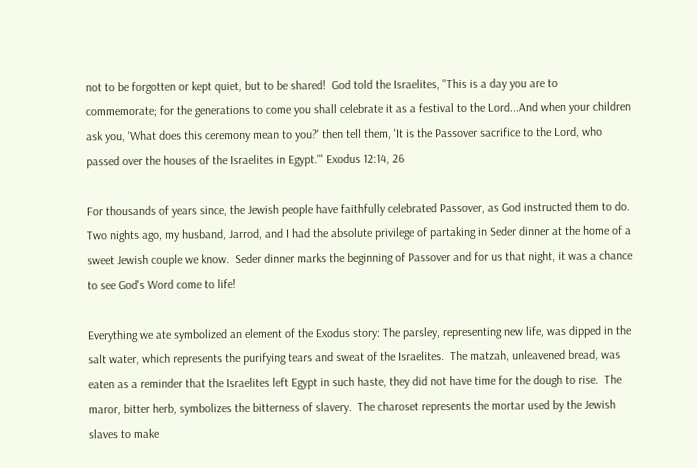not to be forgotten or kept quiet, but to be shared!  God told the Israelites, "This is a day you are to commemorate; for the generations to come you shall celebrate it as a festival to the Lord...And when your children ask you, 'What does this ceremony mean to you?' then tell them, 'It is the Passover sacrifice to the Lord, who passed over the houses of the Israelites in Egypt.'" Exodus 12:14, 26

For thousands of years since, the Jewish people have faithfully celebrated Passover, as God instructed them to do.  Two nights ago, my husband, Jarrod, and I had the absolute privilege of partaking in Seder dinner at the home of a sweet Jewish couple we know.  Seder dinner marks the beginning of Passover and for us that night, it was a chance to see God's Word come to life!

Everything we ate symbolized an element of the Exodus story: The parsley, representing new life, was dipped in the salt water, which represents the purifying tears and sweat of the Israelites.  The matzah, unleavened bread, was eaten as a reminder that the Israelites left Egypt in such haste, they did not have time for the dough to rise.  The maror, bitter herb, symbolizes the bitterness of slavery.  The charoset represents the mortar used by the Jewish slaves to make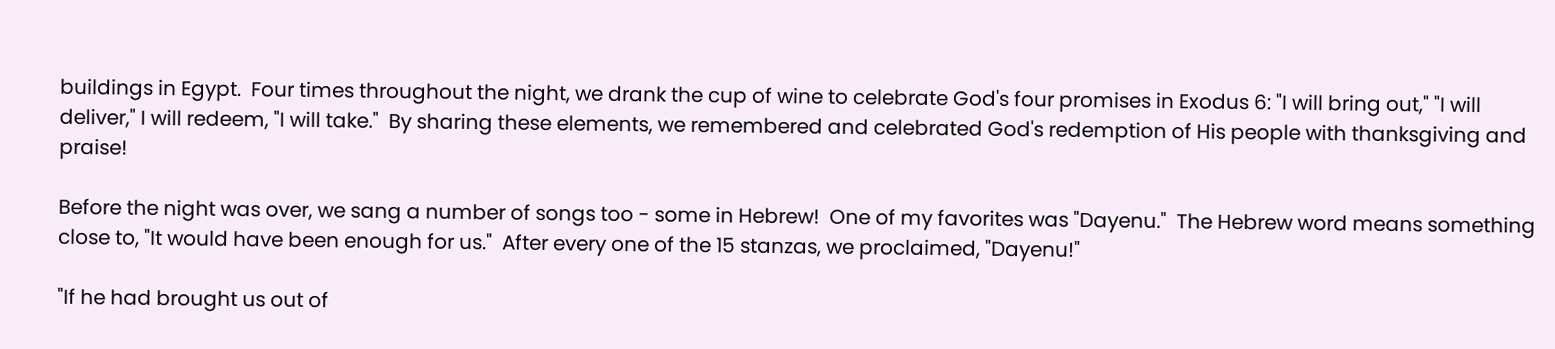buildings in Egypt.  Four times throughout the night, we drank the cup of wine to celebrate God's four promises in Exodus 6: "I will bring out," "I will deliver," I will redeem, "I will take."  By sharing these elements, we remembered and celebrated God's redemption of His people with thanksgiving and praise!

Before the night was over, we sang a number of songs too - some in Hebrew!  One of my favorites was "Dayenu."  The Hebrew word means something close to, "It would have been enough for us."  After every one of the 15 stanzas, we proclaimed, "Dayenu!"

"If he had brought us out of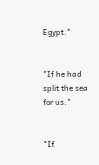Egypt."


"If he had split the sea for us."


"If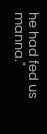he had fed us manna."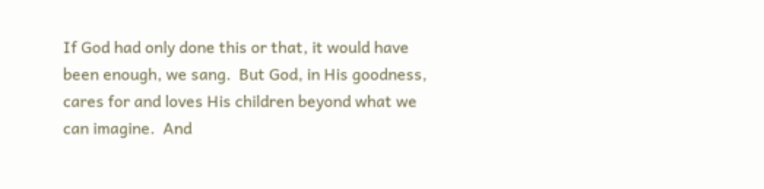If God had only done this or that, it would have been enough, we sang.  But God, in His goodness, cares for and loves His children beyond what we can imagine.  And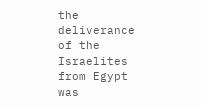the deliverance of the Israelites from Egypt was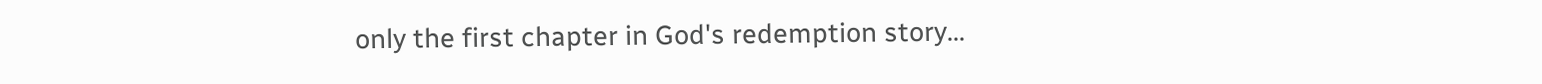only the first chapter in God's redemption story...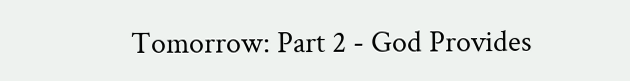Tomorrow: Part 2 - God Provides